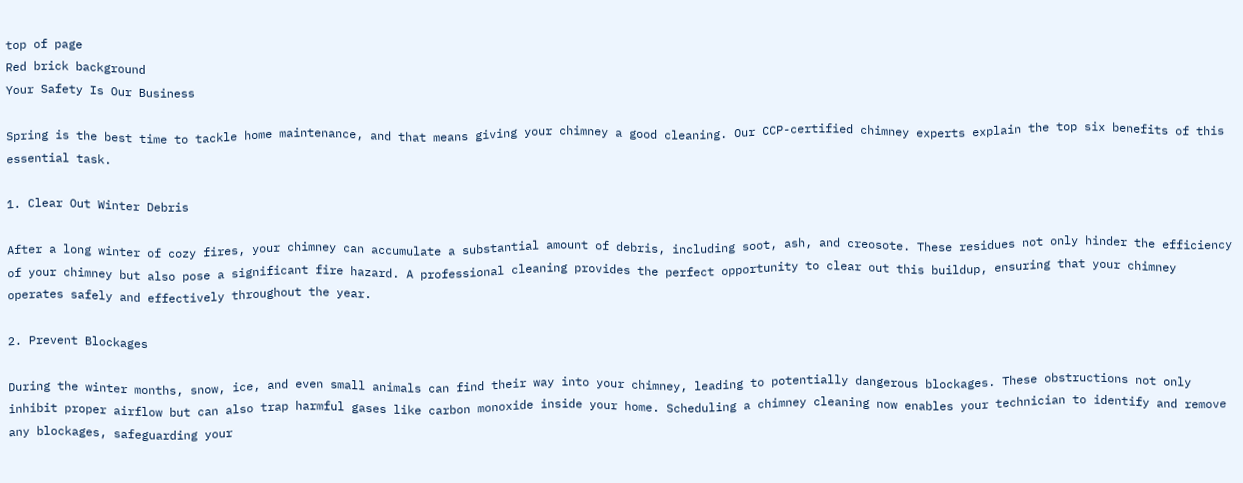top of page
Red brick background
Your Safety Is Our Business

Spring is the best time to tackle home maintenance, and that means giving your chimney a good cleaning. Our CCP-certified chimney experts explain the top six benefits of this essential task.

1. Clear Out Winter Debris

After a long winter of cozy fires, your chimney can accumulate a substantial amount of debris, including soot, ash, and creosote. These residues not only hinder the efficiency of your chimney but also pose a significant fire hazard. A professional cleaning provides the perfect opportunity to clear out this buildup, ensuring that your chimney operates safely and effectively throughout the year.

2. Prevent Blockages

During the winter months, snow, ice, and even small animals can find their way into your chimney, leading to potentially dangerous blockages. These obstructions not only inhibit proper airflow but can also trap harmful gases like carbon monoxide inside your home. Scheduling a chimney cleaning now enables your technician to identify and remove any blockages, safeguarding your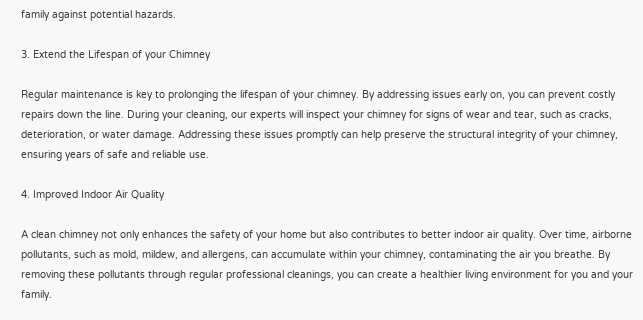family against potential hazards.

3. Extend the Lifespan of your Chimney

Regular maintenance is key to prolonging the lifespan of your chimney. By addressing issues early on, you can prevent costly repairs down the line. During your cleaning, our experts will inspect your chimney for signs of wear and tear, such as cracks, deterioration, or water damage. Addressing these issues promptly can help preserve the structural integrity of your chimney, ensuring years of safe and reliable use.

4. Improved Indoor Air Quality

A clean chimney not only enhances the safety of your home but also contributes to better indoor air quality. Over time, airborne pollutants, such as mold, mildew, and allergens, can accumulate within your chimney, contaminating the air you breathe. By removing these pollutants through regular professional cleanings, you can create a healthier living environment for you and your family.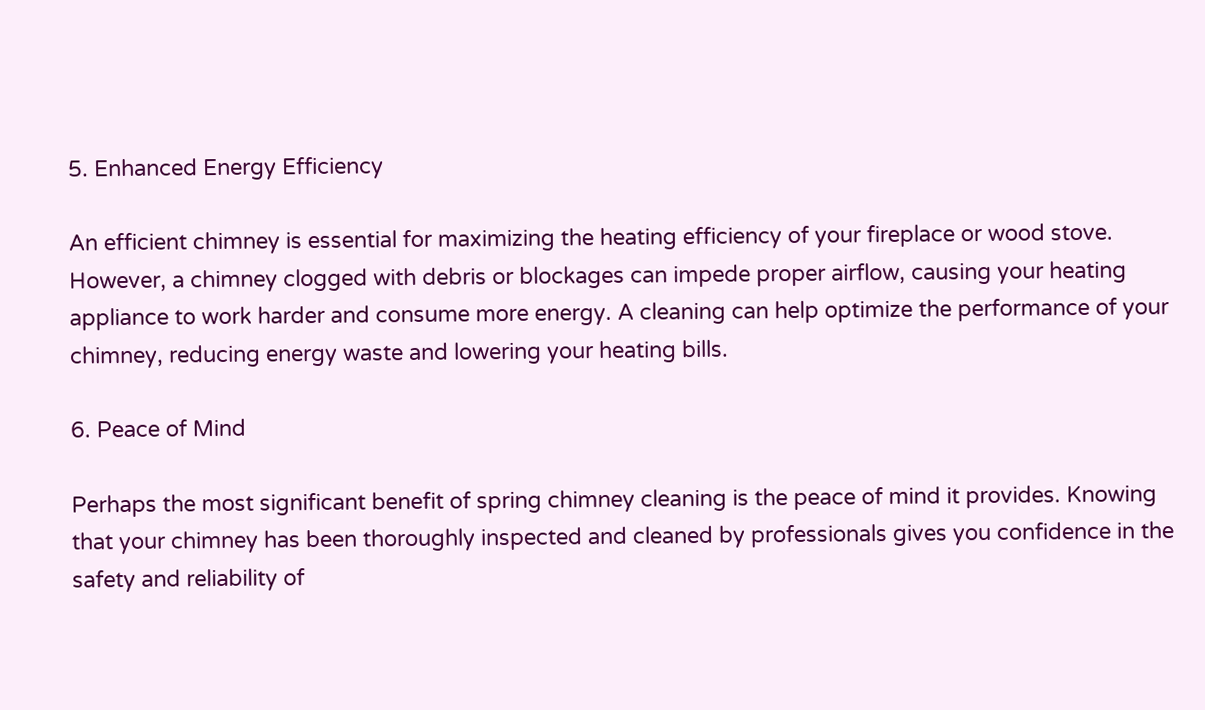5. Enhanced Energy Efficiency

An efficient chimney is essential for maximizing the heating efficiency of your fireplace or wood stove. However, a chimney clogged with debris or blockages can impede proper airflow, causing your heating appliance to work harder and consume more energy. A cleaning can help optimize the performance of your chimney, reducing energy waste and lowering your heating bills.

6. Peace of Mind

Perhaps the most significant benefit of spring chimney cleaning is the peace of mind it provides. Knowing that your chimney has been thoroughly inspected and cleaned by professionals gives you confidence in the safety and reliability of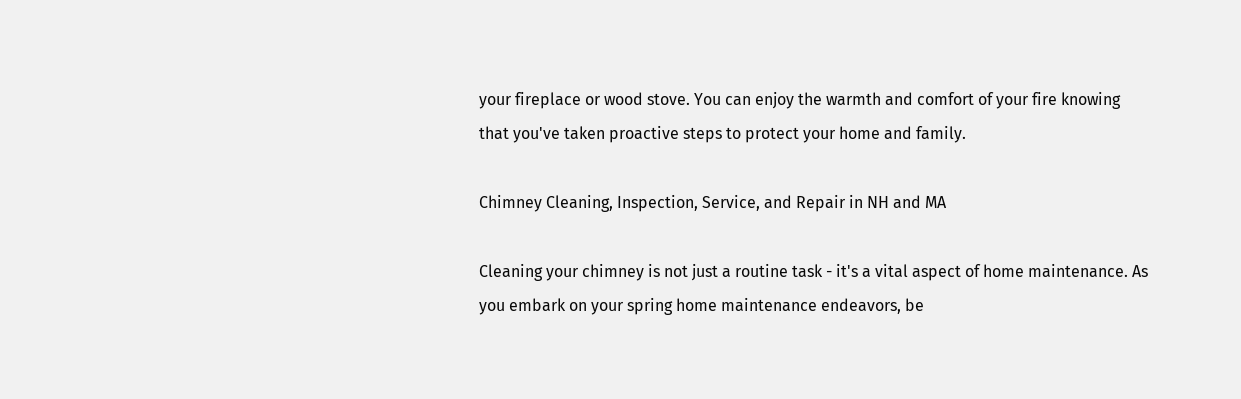your fireplace or wood stove. You can enjoy the warmth and comfort of your fire knowing that you've taken proactive steps to protect your home and family.

Chimney Cleaning, Inspection, Service, and Repair in NH and MA

Cleaning your chimney is not just a routine task - it's a vital aspect of home maintenance. As you embark on your spring home maintenance endeavors, be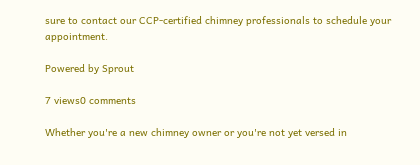sure to contact our CCP-certified chimney professionals to schedule your appointment.

Powered by Sprout

7 views0 comments

Whether you're a new chimney owner or you're not yet versed in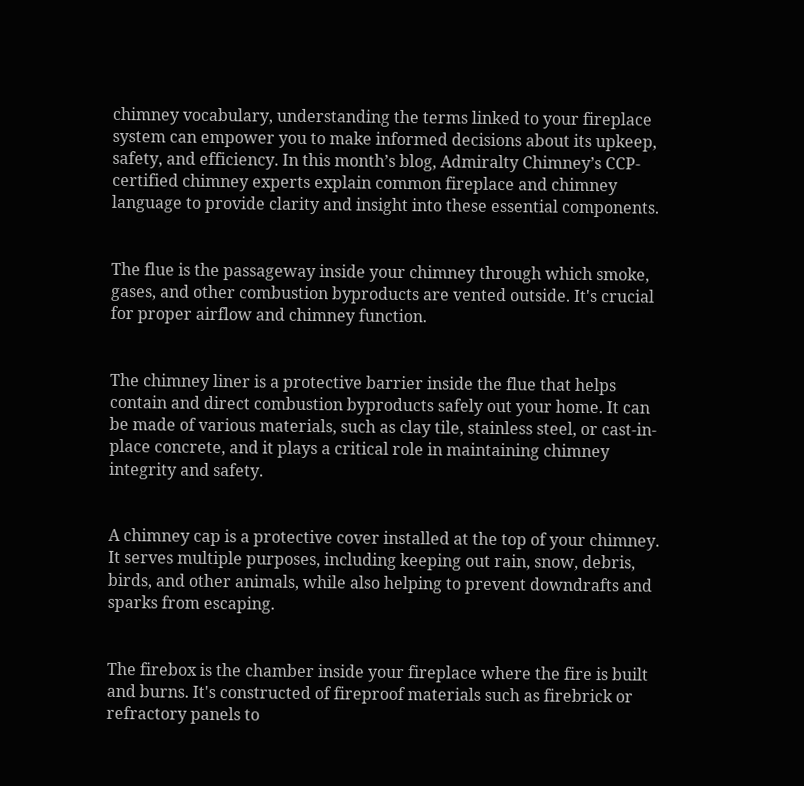chimney vocabulary, understanding the terms linked to your fireplace system can empower you to make informed decisions about its upkeep, safety, and efficiency. In this month’s blog, Admiralty Chimney’s CCP-certified chimney experts explain common fireplace and chimney language to provide clarity and insight into these essential components.


The flue is the passageway inside your chimney through which smoke, gases, and other combustion byproducts are vented outside. It's crucial for proper airflow and chimney function.


The chimney liner is a protective barrier inside the flue that helps contain and direct combustion byproducts safely out your home. It can be made of various materials, such as clay tile, stainless steel, or cast-in-place concrete, and it plays a critical role in maintaining chimney integrity and safety.


A chimney cap is a protective cover installed at the top of your chimney. It serves multiple purposes, including keeping out rain, snow, debris, birds, and other animals, while also helping to prevent downdrafts and sparks from escaping.


The firebox is the chamber inside your fireplace where the fire is built and burns. It's constructed of fireproof materials such as firebrick or refractory panels to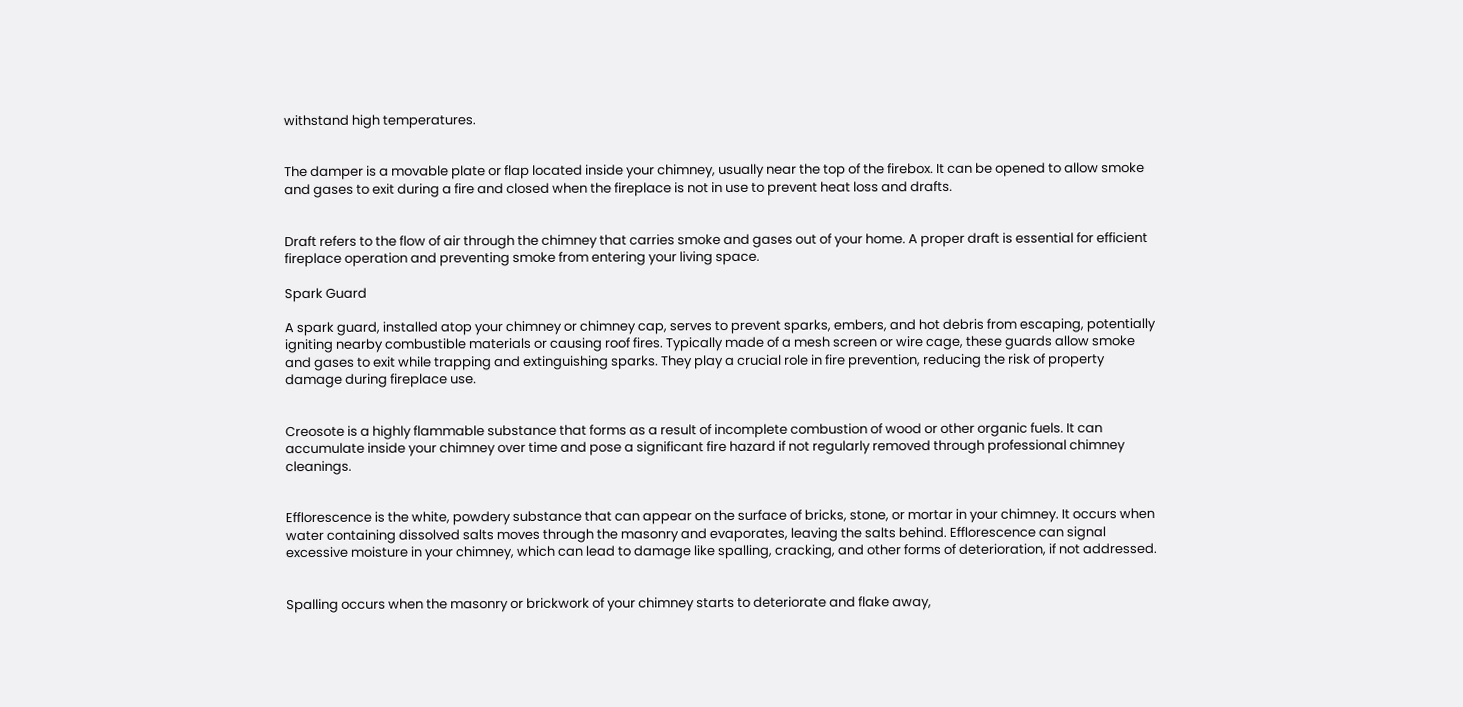withstand high temperatures.


The damper is a movable plate or flap located inside your chimney, usually near the top of the firebox. It can be opened to allow smoke and gases to exit during a fire and closed when the fireplace is not in use to prevent heat loss and drafts.


Draft refers to the flow of air through the chimney that carries smoke and gases out of your home. A proper draft is essential for efficient fireplace operation and preventing smoke from entering your living space.

Spark Guard

A spark guard, installed atop your chimney or chimney cap, serves to prevent sparks, embers, and hot debris from escaping, potentially igniting nearby combustible materials or causing roof fires. Typically made of a mesh screen or wire cage, these guards allow smoke and gases to exit while trapping and extinguishing sparks. They play a crucial role in fire prevention, reducing the risk of property damage during fireplace use.


Creosote is a highly flammable substance that forms as a result of incomplete combustion of wood or other organic fuels. It can accumulate inside your chimney over time and pose a significant fire hazard if not regularly removed through professional chimney cleanings.


Efflorescence is the white, powdery substance that can appear on the surface of bricks, stone, or mortar in your chimney. It occurs when water containing dissolved salts moves through the masonry and evaporates, leaving the salts behind. Efflorescence can signal excessive moisture in your chimney, which can lead to damage like spalling, cracking, and other forms of deterioration, if not addressed.


Spalling occurs when the masonry or brickwork of your chimney starts to deteriorate and flake away,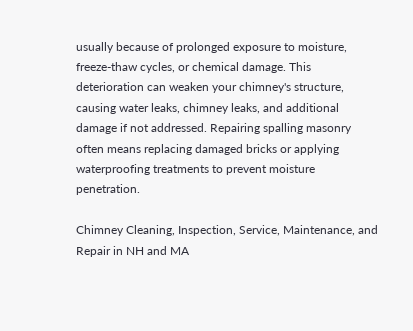usually because of prolonged exposure to moisture, freeze-thaw cycles, or chemical damage. This deterioration can weaken your chimney's structure, causing water leaks, chimney leaks, and additional damage if not addressed. Repairing spalling masonry often means replacing damaged bricks or applying waterproofing treatments to prevent moisture penetration.

Chimney Cleaning, Inspection, Service, Maintenance, and Repair in NH and MA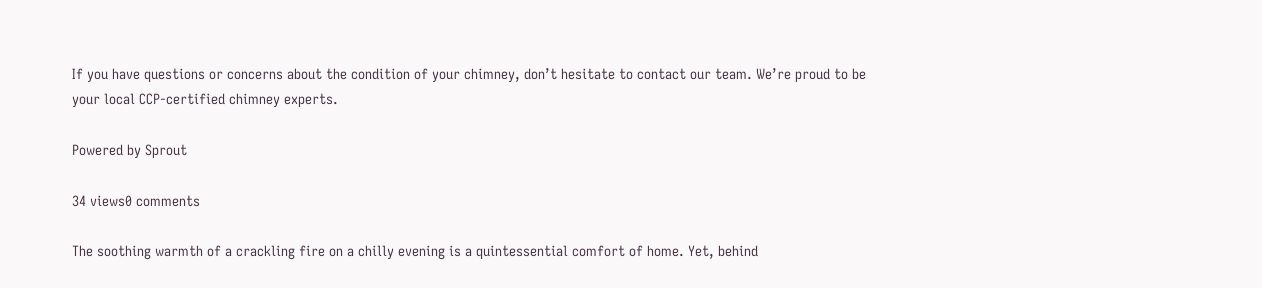If you have questions or concerns about the condition of your chimney, don’t hesitate to contact our team. We’re proud to be your local CCP-certified chimney experts.

Powered by Sprout

34 views0 comments

The soothing warmth of a crackling fire on a chilly evening is a quintessential comfort of home. Yet, behind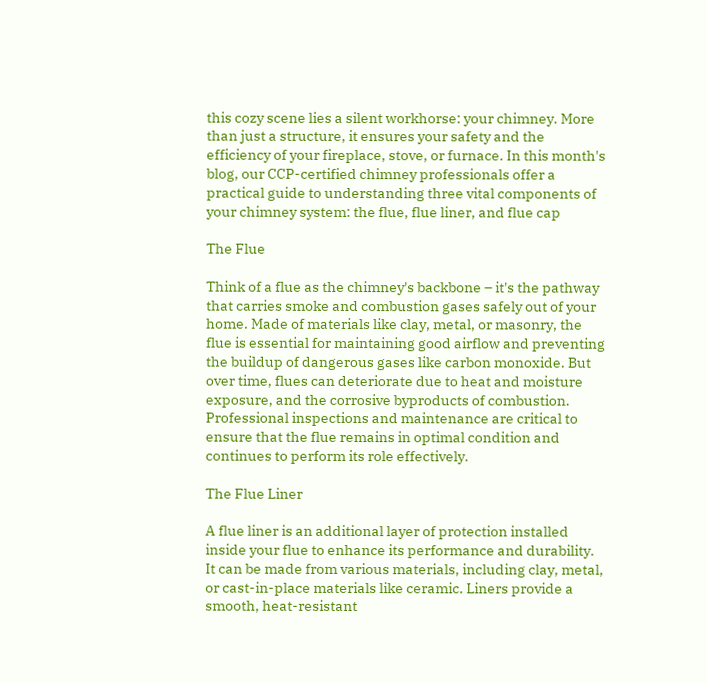this cozy scene lies a silent workhorse: your chimney. More than just a structure, it ensures your safety and the efficiency of your fireplace, stove, or furnace. In this month's blog, our CCP-certified chimney professionals offer a practical guide to understanding three vital components of your chimney system: the flue, flue liner, and flue cap

The Flue

Think of a flue as the chimney's backbone – it's the pathway that carries smoke and combustion gases safely out of your home. Made of materials like clay, metal, or masonry, the flue is essential for maintaining good airflow and preventing the buildup of dangerous gases like carbon monoxide. But over time, flues can deteriorate due to heat and moisture exposure, and the corrosive byproducts of combustion. Professional inspections and maintenance are critical to ensure that the flue remains in optimal condition and continues to perform its role effectively.

The Flue Liner

A flue liner is an additional layer of protection installed inside your flue to enhance its performance and durability. It can be made from various materials, including clay, metal, or cast-in-place materials like ceramic. Liners provide a smooth, heat-resistant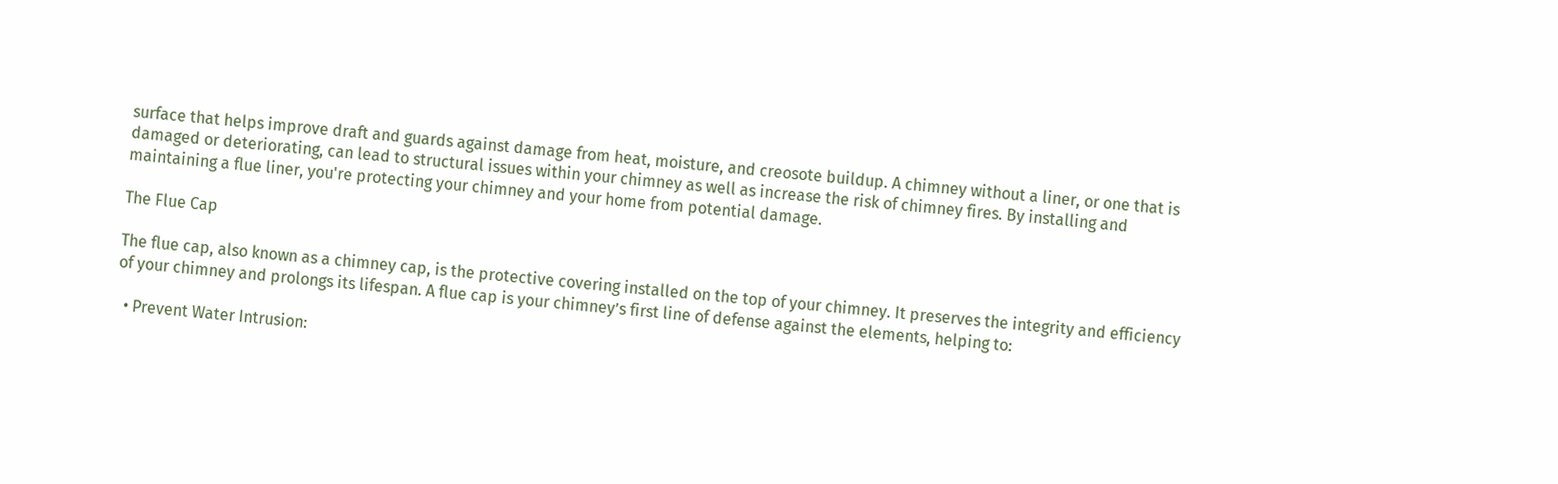surface that helps improve draft and guards against damage from heat, moisture, and creosote buildup. A chimney without a liner, or one that is damaged or deteriorating, can lead to structural issues within your chimney as well as increase the risk of chimney fires. By installing and maintaining a flue liner, you're protecting your chimney and your home from potential damage.

The Flue Cap

The flue cap, also known as a chimney cap, is the protective covering installed on the top of your chimney. It preserves the integrity and efficiency of your chimney and prolongs its lifespan. A flue cap is your chimney’s first line of defense against the elements, helping to:

  • Prevent Water Intrusion: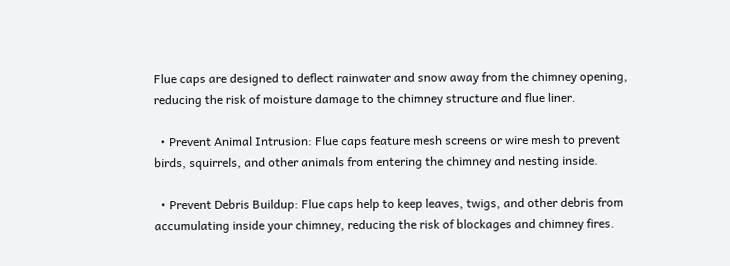Flue caps are designed to deflect rainwater and snow away from the chimney opening, reducing the risk of moisture damage to the chimney structure and flue liner.

  • Prevent Animal Intrusion: Flue caps feature mesh screens or wire mesh to prevent birds, squirrels, and other animals from entering the chimney and nesting inside.

  • Prevent Debris Buildup: Flue caps help to keep leaves, twigs, and other debris from accumulating inside your chimney, reducing the risk of blockages and chimney fires.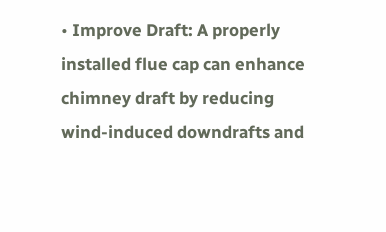• Improve Draft: A properly installed flue cap can enhance chimney draft by reducing wind-induced downdrafts and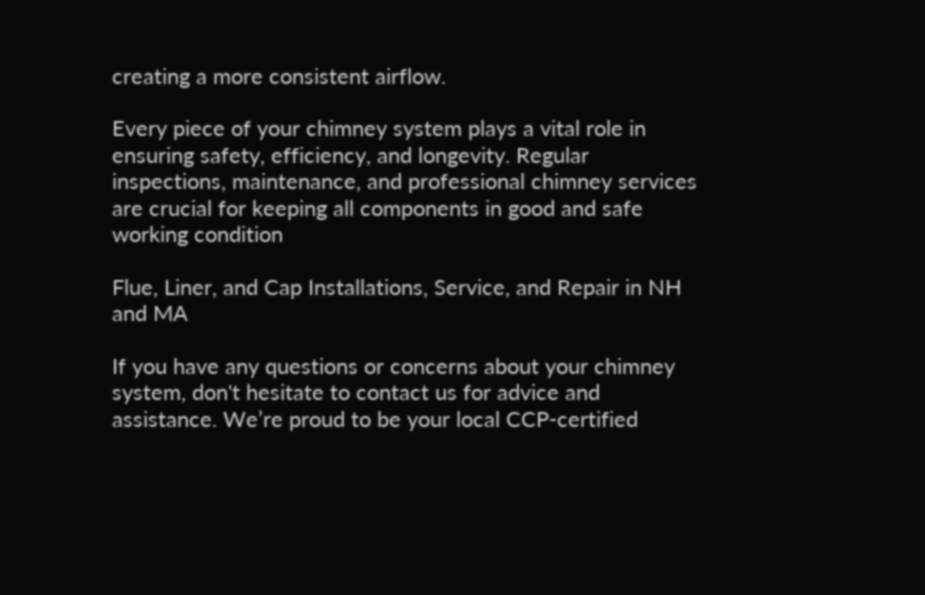creating a more consistent airflow.

Every piece of your chimney system plays a vital role in ensuring safety, efficiency, and longevity. Regular inspections, maintenance, and professional chimney services are crucial for keeping all components in good and safe working condition

Flue, Liner, and Cap Installations, Service, and Repair in NH and MA

If you have any questions or concerns about your chimney system, don't hesitate to contact us for advice and assistance. We’re proud to be your local CCP-certified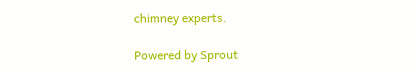chimney experts.

Powered by Sprout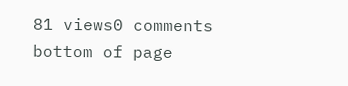81 views0 comments
bottom of page